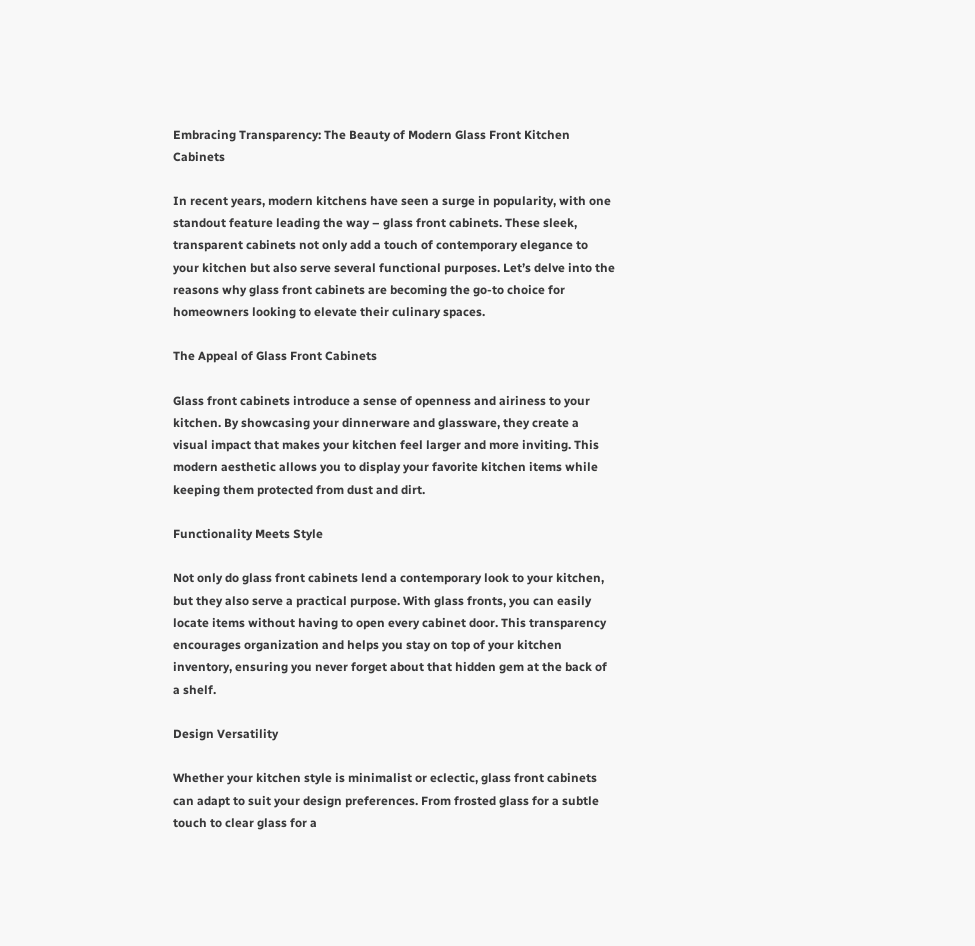Embracing Transparency: The Beauty of Modern Glass Front Kitchen Cabinets

In recent years, modern kitchens have seen a surge in popularity, with one standout feature leading the way – glass front cabinets. These sleek, transparent cabinets not only add a touch of contemporary elegance to your kitchen but also serve several functional purposes. Let’s delve into the reasons why glass front cabinets are becoming the go-to choice for homeowners looking to elevate their culinary spaces.

The Appeal of Glass Front Cabinets

Glass front cabinets introduce a sense of openness and airiness to your kitchen. By showcasing your dinnerware and glassware, they create a visual impact that makes your kitchen feel larger and more inviting. This modern aesthetic allows you to display your favorite kitchen items while keeping them protected from dust and dirt.

Functionality Meets Style

Not only do glass front cabinets lend a contemporary look to your kitchen, but they also serve a practical purpose. With glass fronts, you can easily locate items without having to open every cabinet door. This transparency encourages organization and helps you stay on top of your kitchen inventory, ensuring you never forget about that hidden gem at the back of a shelf.

Design Versatility

Whether your kitchen style is minimalist or eclectic, glass front cabinets can adapt to suit your design preferences. From frosted glass for a subtle touch to clear glass for a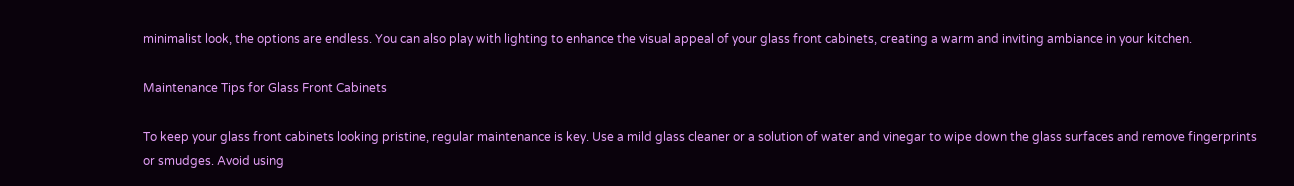minimalist look, the options are endless. You can also play with lighting to enhance the visual appeal of your glass front cabinets, creating a warm and inviting ambiance in your kitchen.

Maintenance Tips for Glass Front Cabinets

To keep your glass front cabinets looking pristine, regular maintenance is key. Use a mild glass cleaner or a solution of water and vinegar to wipe down the glass surfaces and remove fingerprints or smudges. Avoid using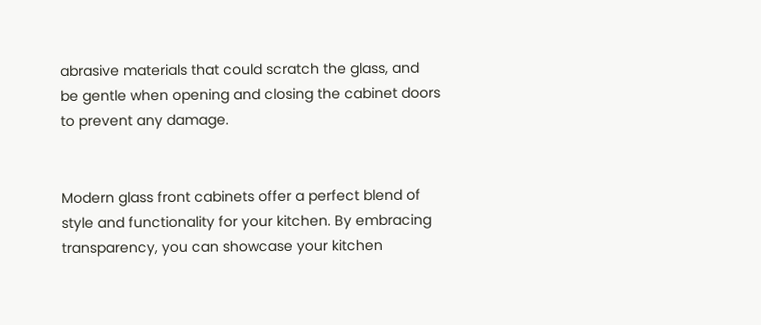abrasive materials that could scratch the glass, and be gentle when opening and closing the cabinet doors to prevent any damage.


Modern glass front cabinets offer a perfect blend of style and functionality for your kitchen. By embracing transparency, you can showcase your kitchen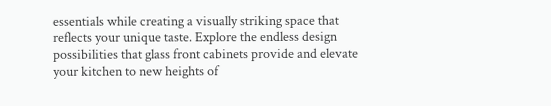essentials while creating a visually striking space that reflects your unique taste. Explore the endless design possibilities that glass front cabinets provide and elevate your kitchen to new heights of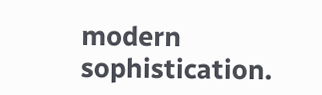modern sophistication.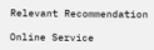Relevant Recommendation

Online Service